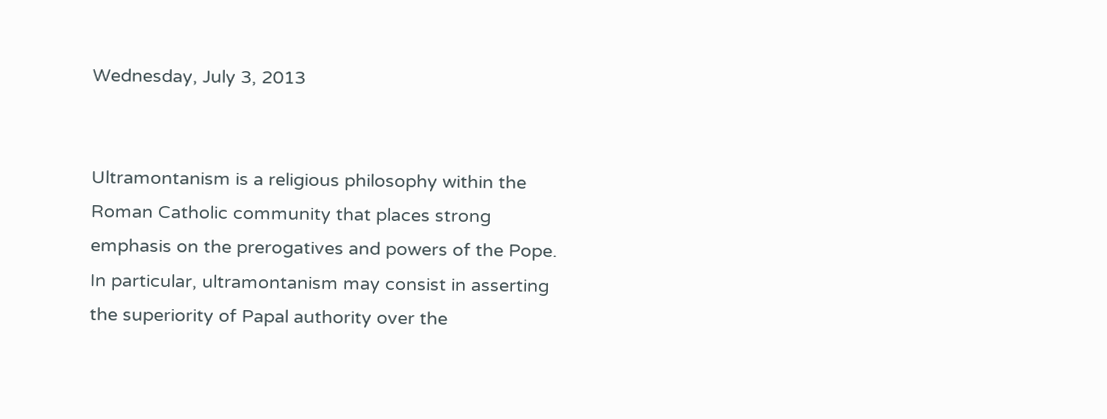Wednesday, July 3, 2013


Ultramontanism is a religious philosophy within the Roman Catholic community that places strong emphasis on the prerogatives and powers of the Pope. In particular, ultramontanism may consist in asserting the superiority of Papal authority over the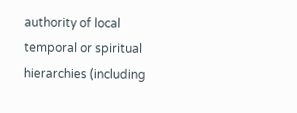authority of local temporal or spiritual hierarchies (including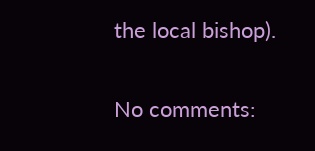the local bishop).

No comments: